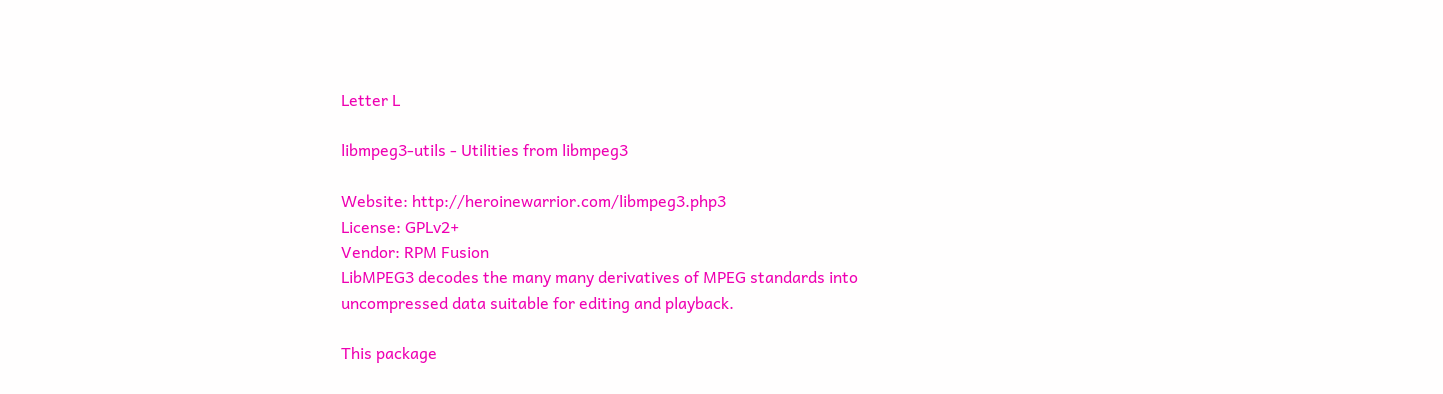Letter L

libmpeg3-utils - Utilities from libmpeg3

Website: http://heroinewarrior.com/libmpeg3.php3
License: GPLv2+
Vendor: RPM Fusion
LibMPEG3 decodes the many many derivatives of MPEG standards into
uncompressed data suitable for editing and playback.

This package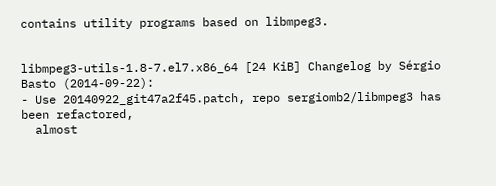contains utility programs based on libmpeg3.


libmpeg3-utils-1.8-7.el7.x86_64 [24 KiB] Changelog by Sérgio Basto (2014-09-22):
- Use 20140922_git47a2f45.patch, repo sergiomb2/libmpeg3 has been refactored,
  almost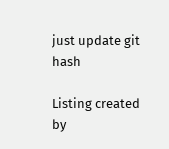just update git hash

Listing created by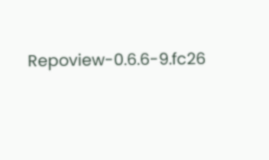Repoview-0.6.6-9.fc26